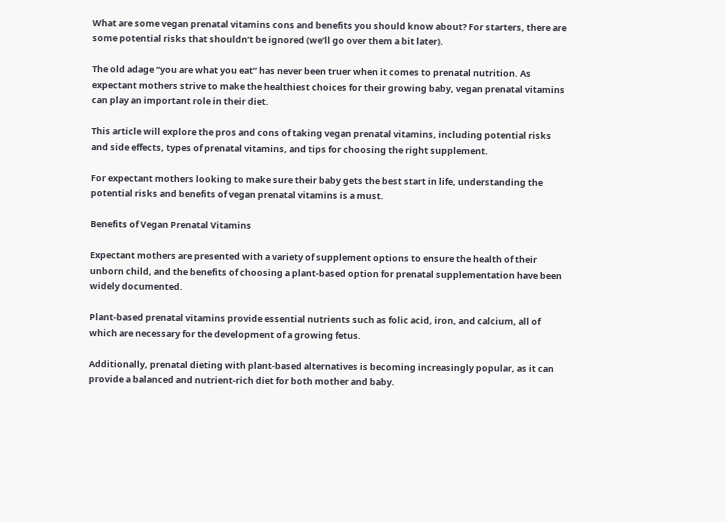What are some vegan prenatal vitamins cons and benefits you should know about? For starters, there are some potential risks that shouldn’t be ignored (we’ll go over them a bit later).

The old adage “you are what you eat” has never been truer when it comes to prenatal nutrition. As expectant mothers strive to make the healthiest choices for their growing baby, vegan prenatal vitamins can play an important role in their diet.

This article will explore the pros and cons of taking vegan prenatal vitamins, including potential risks and side effects, types of prenatal vitamins, and tips for choosing the right supplement.

For expectant mothers looking to make sure their baby gets the best start in life, understanding the potential risks and benefits of vegan prenatal vitamins is a must.

Benefits of Vegan Prenatal Vitamins

Expectant mothers are presented with a variety of supplement options to ensure the health of their unborn child, and the benefits of choosing a plant-based option for prenatal supplementation have been widely documented.

Plant-based prenatal vitamins provide essential nutrients such as folic acid, iron, and calcium, all of which are necessary for the development of a growing fetus.

Additionally, prenatal dieting with plant-based alternatives is becoming increasingly popular, as it can provide a balanced and nutrient-rich diet for both mother and baby.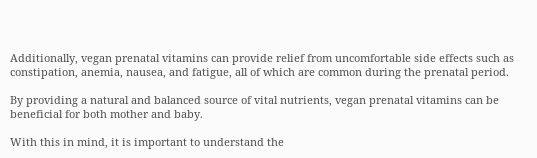Additionally, vegan prenatal vitamins can provide relief from uncomfortable side effects such as constipation, anemia, nausea, and fatigue, all of which are common during the prenatal period.

By providing a natural and balanced source of vital nutrients, vegan prenatal vitamins can be beneficial for both mother and baby.

With this in mind, it is important to understand the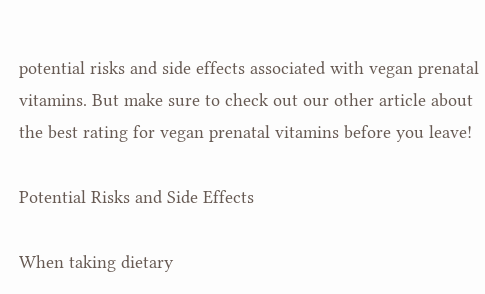potential risks and side effects associated with vegan prenatal vitamins. But make sure to check out our other article about the best rating for vegan prenatal vitamins before you leave!

Potential Risks and Side Effects

When taking dietary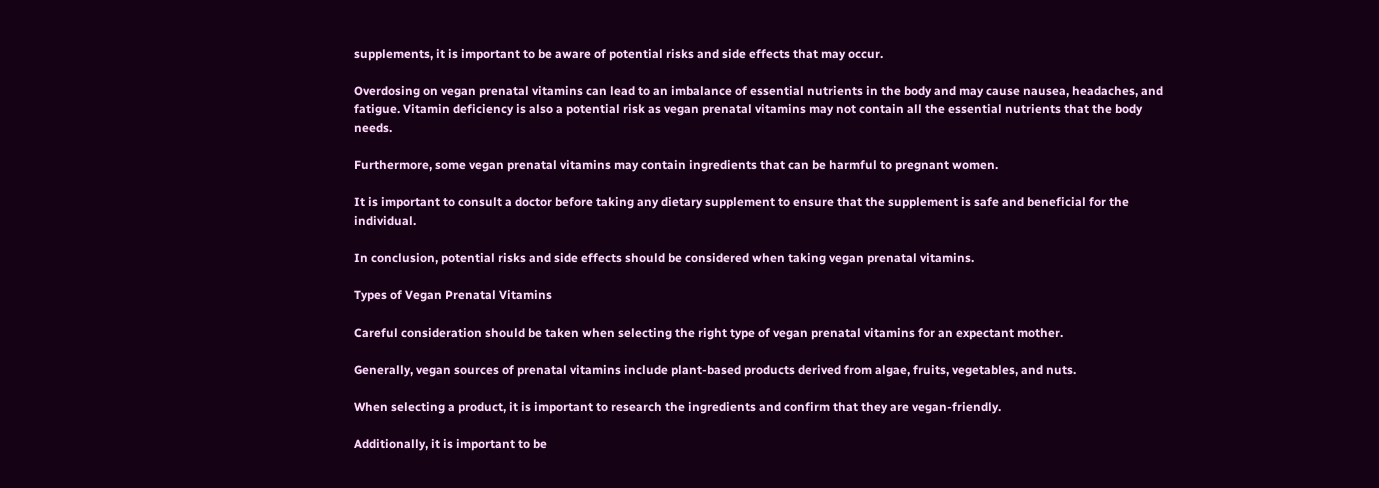supplements, it is important to be aware of potential risks and side effects that may occur.

Overdosing on vegan prenatal vitamins can lead to an imbalance of essential nutrients in the body and may cause nausea, headaches, and fatigue. Vitamin deficiency is also a potential risk as vegan prenatal vitamins may not contain all the essential nutrients that the body needs.

Furthermore, some vegan prenatal vitamins may contain ingredients that can be harmful to pregnant women.

It is important to consult a doctor before taking any dietary supplement to ensure that the supplement is safe and beneficial for the individual.

In conclusion, potential risks and side effects should be considered when taking vegan prenatal vitamins.

Types of Vegan Prenatal Vitamins

Careful consideration should be taken when selecting the right type of vegan prenatal vitamins for an expectant mother.

Generally, vegan sources of prenatal vitamins include plant-based products derived from algae, fruits, vegetables, and nuts.

When selecting a product, it is important to research the ingredients and confirm that they are vegan-friendly.

Additionally, it is important to be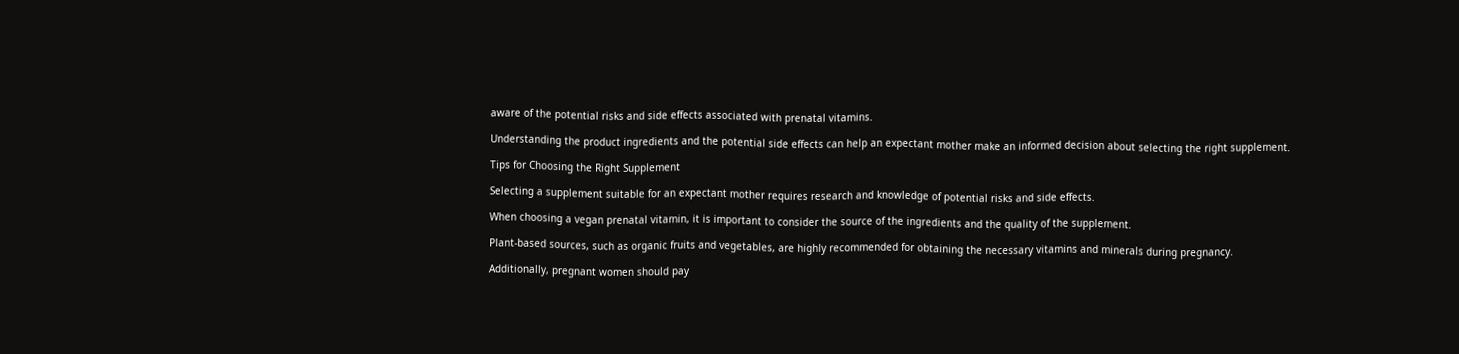aware of the potential risks and side effects associated with prenatal vitamins.

Understanding the product ingredients and the potential side effects can help an expectant mother make an informed decision about selecting the right supplement.

Tips for Choosing the Right Supplement

Selecting a supplement suitable for an expectant mother requires research and knowledge of potential risks and side effects.

When choosing a vegan prenatal vitamin, it is important to consider the source of the ingredients and the quality of the supplement.

Plant-based sources, such as organic fruits and vegetables, are highly recommended for obtaining the necessary vitamins and minerals during pregnancy.

Additionally, pregnant women should pay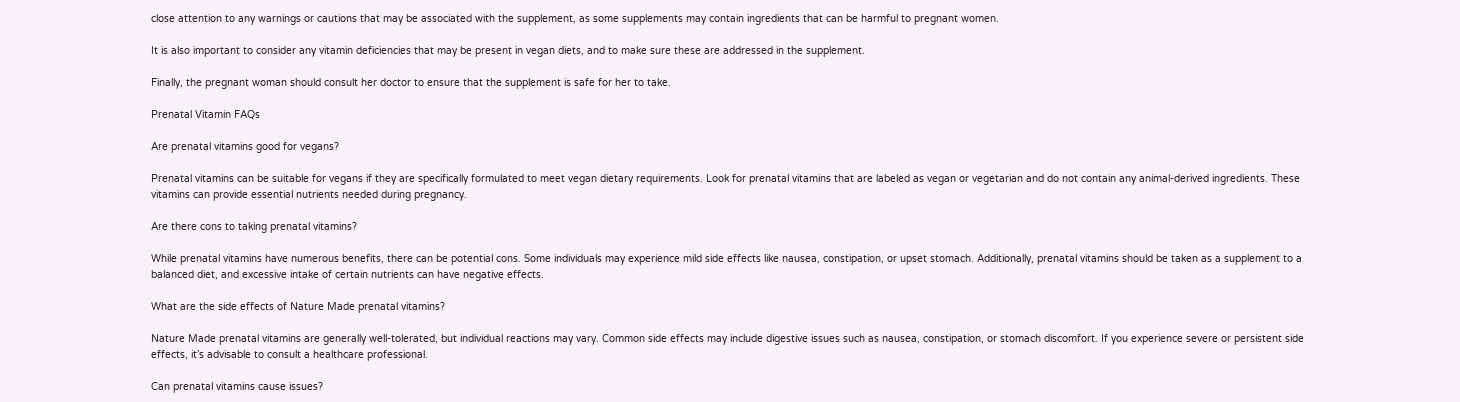close attention to any warnings or cautions that may be associated with the supplement, as some supplements may contain ingredients that can be harmful to pregnant women.

It is also important to consider any vitamin deficiencies that may be present in vegan diets, and to make sure these are addressed in the supplement.

Finally, the pregnant woman should consult her doctor to ensure that the supplement is safe for her to take.

Prenatal Vitamin FAQs

Are prenatal vitamins good for vegans?

Prenatal vitamins can be suitable for vegans if they are specifically formulated to meet vegan dietary requirements. Look for prenatal vitamins that are labeled as vegan or vegetarian and do not contain any animal-derived ingredients. These vitamins can provide essential nutrients needed during pregnancy.

Are there cons to taking prenatal vitamins?

While prenatal vitamins have numerous benefits, there can be potential cons. Some individuals may experience mild side effects like nausea, constipation, or upset stomach. Additionally, prenatal vitamins should be taken as a supplement to a balanced diet, and excessive intake of certain nutrients can have negative effects.

What are the side effects of Nature Made prenatal vitamins?

Nature Made prenatal vitamins are generally well-tolerated, but individual reactions may vary. Common side effects may include digestive issues such as nausea, constipation, or stomach discomfort. If you experience severe or persistent side effects, it’s advisable to consult a healthcare professional.

Can prenatal vitamins cause issues?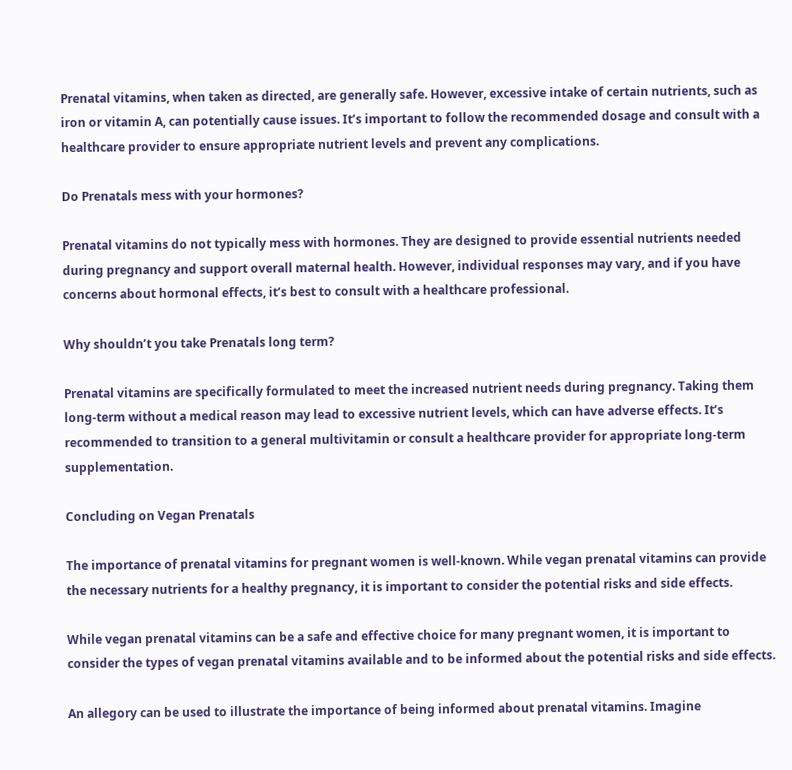Prenatal vitamins, when taken as directed, are generally safe. However, excessive intake of certain nutrients, such as iron or vitamin A, can potentially cause issues. It’s important to follow the recommended dosage and consult with a healthcare provider to ensure appropriate nutrient levels and prevent any complications.

Do Prenatals mess with your hormones?

Prenatal vitamins do not typically mess with hormones. They are designed to provide essential nutrients needed during pregnancy and support overall maternal health. However, individual responses may vary, and if you have concerns about hormonal effects, it’s best to consult with a healthcare professional.

Why shouldn’t you take Prenatals long term?

Prenatal vitamins are specifically formulated to meet the increased nutrient needs during pregnancy. Taking them long-term without a medical reason may lead to excessive nutrient levels, which can have adverse effects. It’s recommended to transition to a general multivitamin or consult a healthcare provider for appropriate long-term supplementation.

Concluding on Vegan Prenatals

The importance of prenatal vitamins for pregnant women is well-known. While vegan prenatal vitamins can provide the necessary nutrients for a healthy pregnancy, it is important to consider the potential risks and side effects.

While vegan prenatal vitamins can be a safe and effective choice for many pregnant women, it is important to consider the types of vegan prenatal vitamins available and to be informed about the potential risks and side effects.

An allegory can be used to illustrate the importance of being informed about prenatal vitamins. Imagine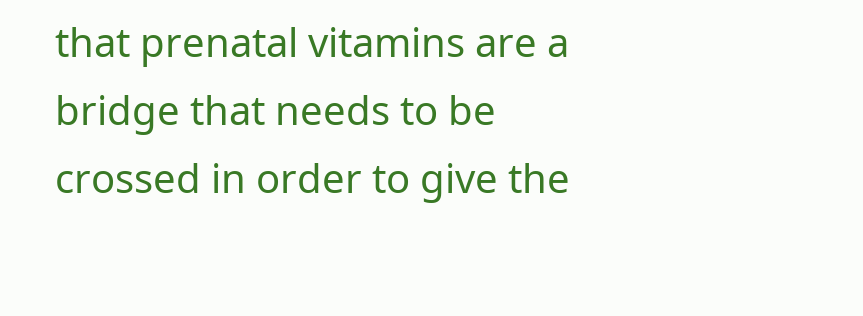that prenatal vitamins are a bridge that needs to be crossed in order to give the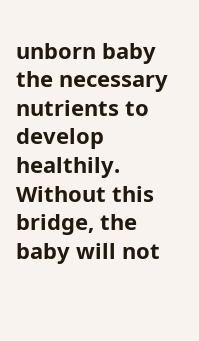unborn baby the necessary nutrients to develop healthily. Without this bridge, the baby will not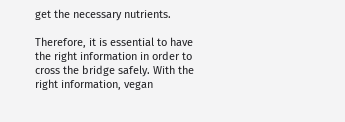get the necessary nutrients.

Therefore, it is essential to have the right information in order to cross the bridge safely. With the right information, vegan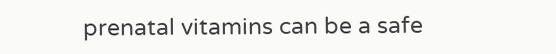prenatal vitamins can be a safe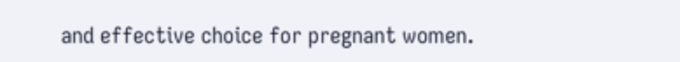and effective choice for pregnant women.